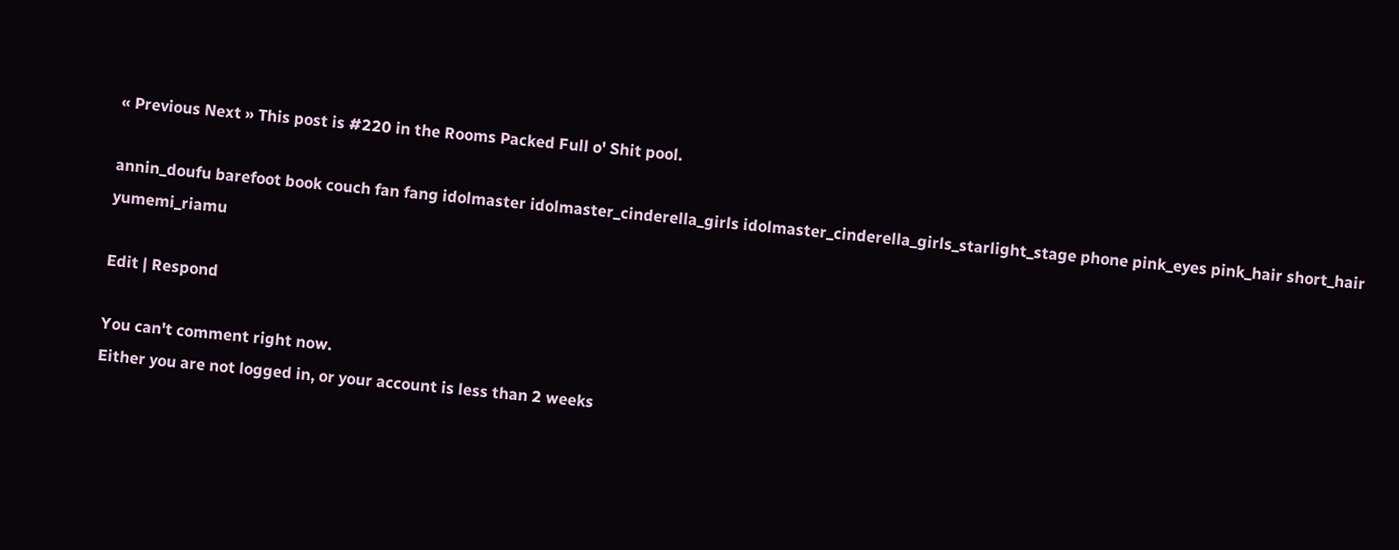« Previous Next » This post is #220 in the Rooms Packed Full o' Shit pool.

annin_doufu barefoot book couch fan fang idolmaster idolmaster_cinderella_girls idolmaster_cinderella_girls_starlight_stage phone pink_eyes pink_hair short_hair yumemi_riamu

Edit | Respond

You can't comment right now.
Either you are not logged in, or your account is less than 2 weeks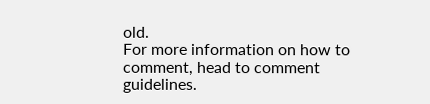old.
For more information on how to comment, head to comment guidelines.